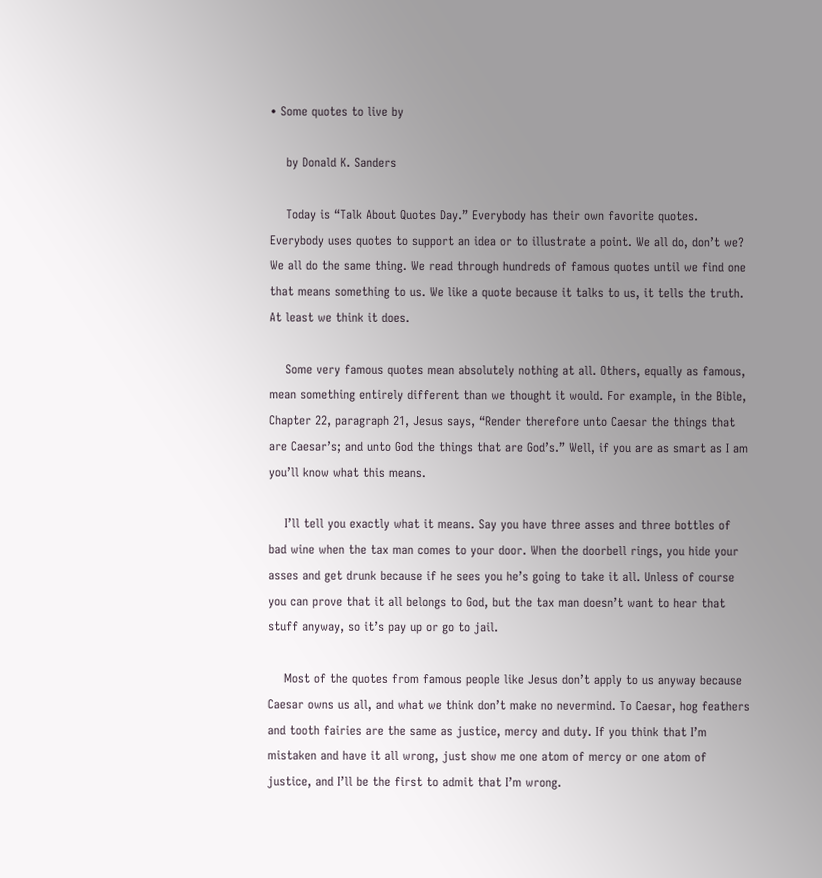• Some quotes to live by

    by Donald K. Sanders

    Today is “Talk About Quotes Day.” Everybody has their own favorite quotes. Everybody uses quotes to support an idea or to illustrate a point. We all do, don’t we? We all do the same thing. We read through hundreds of famous quotes until we find one that means something to us. We like a quote because it talks to us, it tells the truth. At least we think it does.

    Some very famous quotes mean absolutely nothing at all. Others, equally as famous, mean something entirely different than we thought it would. For example, in the Bible, Chapter 22, paragraph 21, Jesus says, “Render therefore unto Caesar the things that are Caesar’s; and unto God the things that are God’s.” Well, if you are as smart as I am you’ll know what this means.

    I’ll tell you exactly what it means. Say you have three asses and three bottles of bad wine when the tax man comes to your door. When the doorbell rings, you hide your asses and get drunk because if he sees you he’s going to take it all. Unless of course you can prove that it all belongs to God, but the tax man doesn’t want to hear that stuff anyway, so it’s pay up or go to jail.

    Most of the quotes from famous people like Jesus don’t apply to us anyway because Caesar owns us all, and what we think don’t make no nevermind. To Caesar, hog feathers and tooth fairies are the same as justice, mercy and duty. If you think that I’m mistaken and have it all wrong, just show me one atom of mercy or one atom of justice, and I’ll be the first to admit that I’m wrong.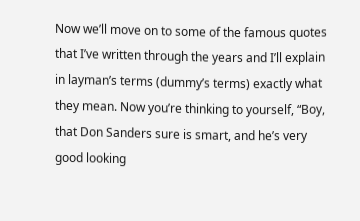Now we’ll move on to some of the famous quotes that I’ve written through the years and I’ll explain in layman’s terms (dummy’s terms) exactly what they mean. Now you’re thinking to yourself, “Boy, that Don Sanders sure is smart, and he’s very good looking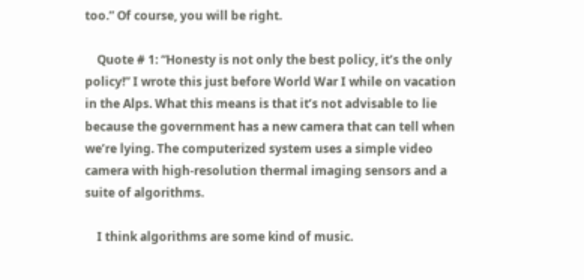too.” Of course, you will be right.

    Quote # 1: “Honesty is not only the best policy, it’s the only policy!” I wrote this just before World War I while on vacation in the Alps. What this means is that it’s not advisable to lie because the government has a new camera that can tell when we’re lying. The computerized system uses a simple video camera with high-resolution thermal imaging sensors and a suite of algorithms.

    I think algorithms are some kind of music.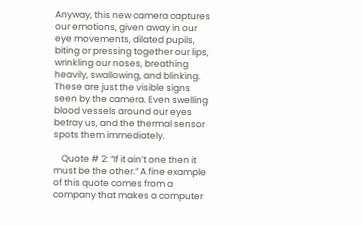Anyway, this new camera captures our emotions, given away in our eye movements, dilated pupils, biting or pressing together our lips, wrinkling our noses, breathing heavily, swallowing, and blinking. These are just the visible signs seen by the camera. Even swelling blood vessels around our eyes betray us, and the thermal sensor spots them immediately.

    Quote # 2: “If it ain’t one then it must be the other.” A fine example of this quote comes from a company that makes a computer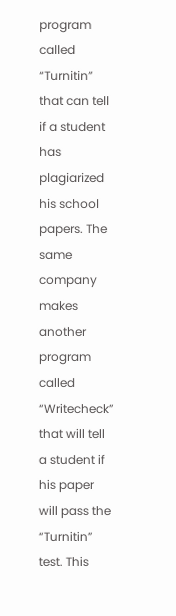program called “Turnitin” that can tell if a student has plagiarized his school papers. The same company makes another program called “Writecheck” that will tell a student if his paper will pass the “Turnitin” test. This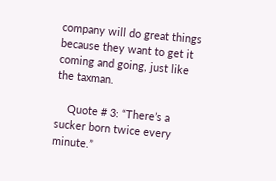company will do great things because they want to get it coming and going, just like the taxman.

    Quote # 3: “There’s a sucker born twice every minute.”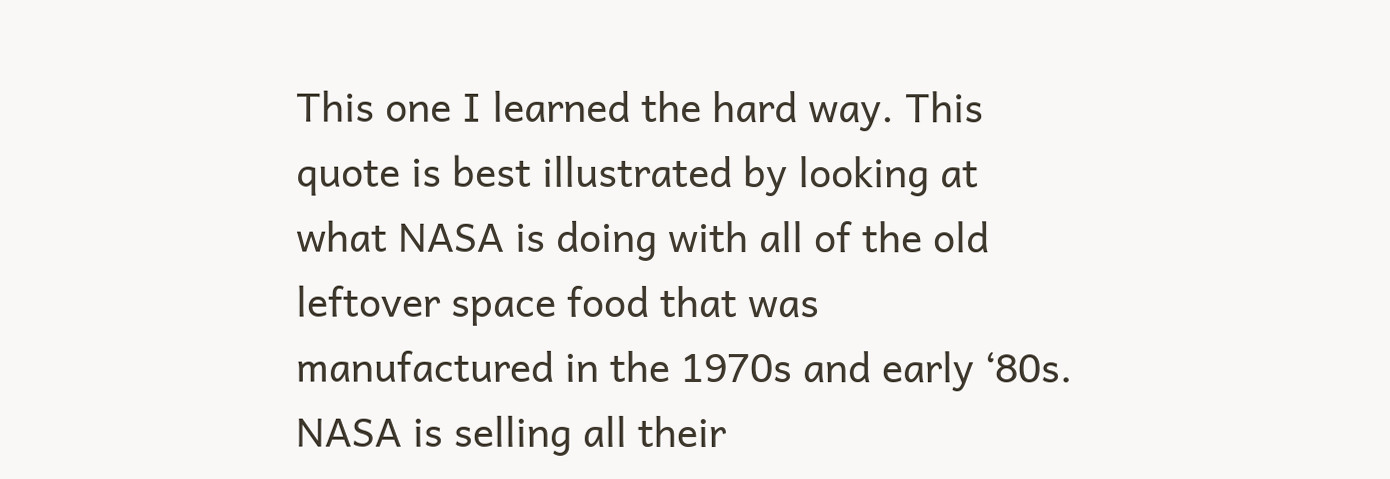This one I learned the hard way. This quote is best illustrated by looking at what NASA is doing with all of the old leftover space food that was manufactured in the 1970s and early ‘80s. NASA is selling all their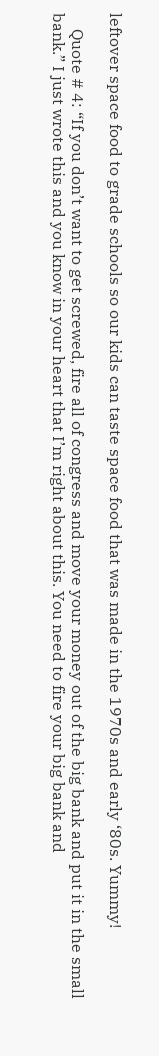leftover space food to grade schools so our kids can taste space food that was made in the 1970s and early ‘80s. Yummy!

    Quote # 4: “If you don’t want to get screwed, fire all of congress and move your money out of the big bank and put it in the small bank.” I just wrote this and you know in your heart that I’m right about this. You need to fire your big bank and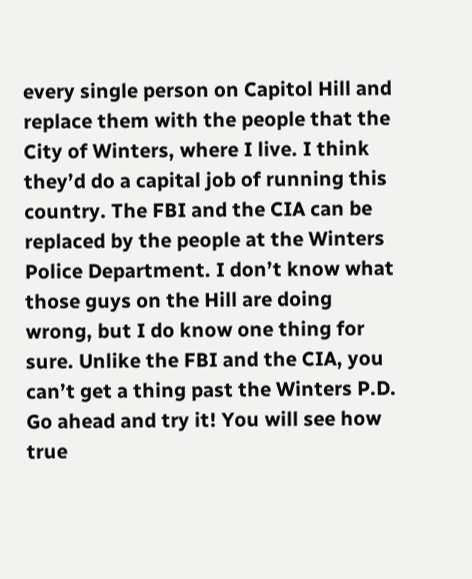every single person on Capitol Hill and replace them with the people that the City of Winters, where I live. I think they’d do a capital job of running this country. The FBI and the CIA can be replaced by the people at the Winters Police Department. I don’t know what those guys on the Hill are doing wrong, but I do know one thing for sure. Unlike the FBI and the CIA, you can’t get a thing past the Winters P.D. Go ahead and try it! You will see how true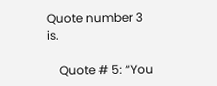Quote number 3 is.

    Quote # 5: “You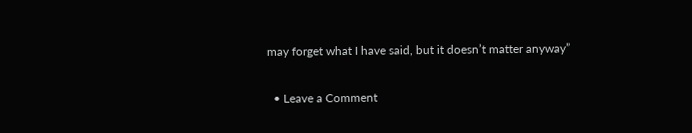may forget what I have said, but it doesn’t matter anyway”

  • Leave a Comment